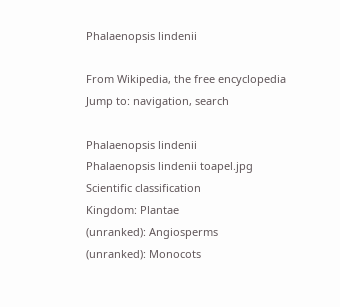Phalaenopsis lindenii

From Wikipedia, the free encyclopedia
Jump to: navigation, search

Phalaenopsis lindenii
Phalaenopsis lindenii toapel.jpg
Scientific classification
Kingdom: Plantae
(unranked): Angiosperms
(unranked): Monocots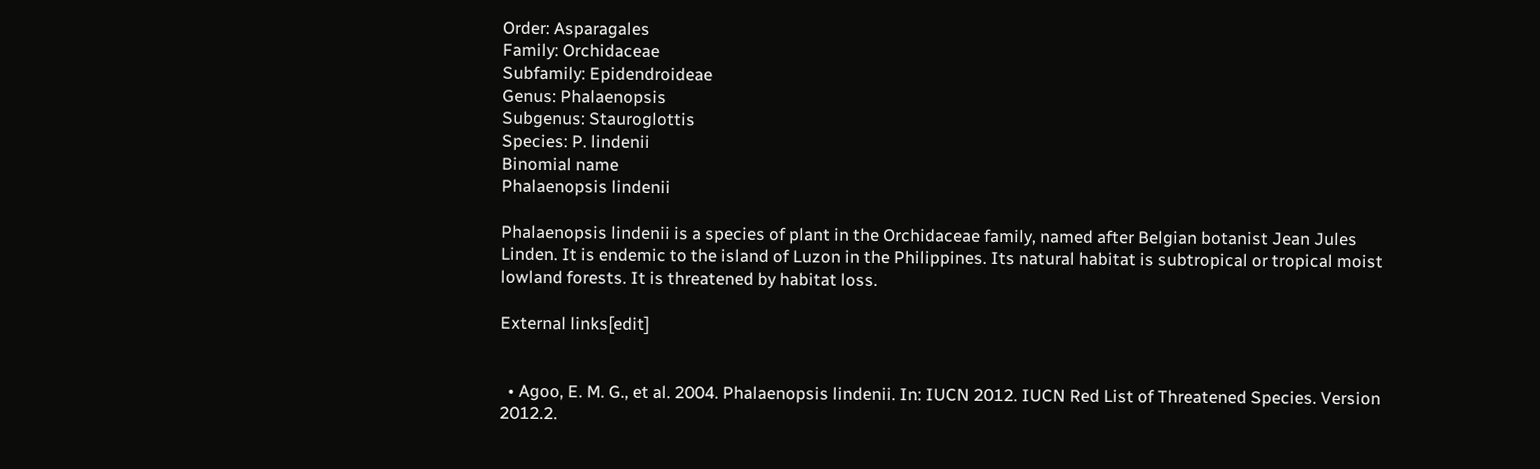Order: Asparagales
Family: Orchidaceae
Subfamily: Epidendroideae
Genus: Phalaenopsis
Subgenus: Stauroglottis
Species: P. lindenii
Binomial name
Phalaenopsis lindenii

Phalaenopsis lindenii is a species of plant in the Orchidaceae family, named after Belgian botanist Jean Jules Linden. It is endemic to the island of Luzon in the Philippines. Its natural habitat is subtropical or tropical moist lowland forests. It is threatened by habitat loss.

External links[edit]


  • Agoo, E. M. G., et al. 2004. Phalaenopsis lindenii. In: IUCN 2012. IUCN Red List of Threatened Species. Version 2012.2.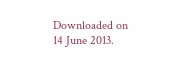Downloaded on 14 June 2013.